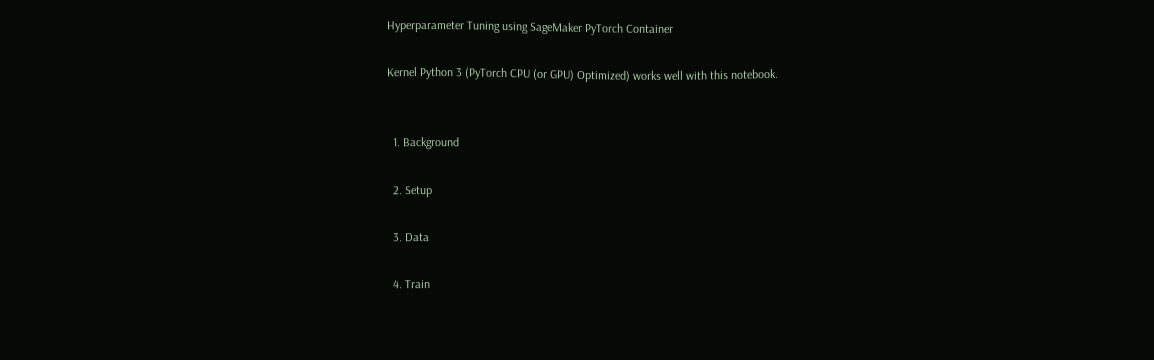Hyperparameter Tuning using SageMaker PyTorch Container

Kernel Python 3 (PyTorch CPU (or GPU) Optimized) works well with this notebook.


  1. Background

  2. Setup

  3. Data

  4. Train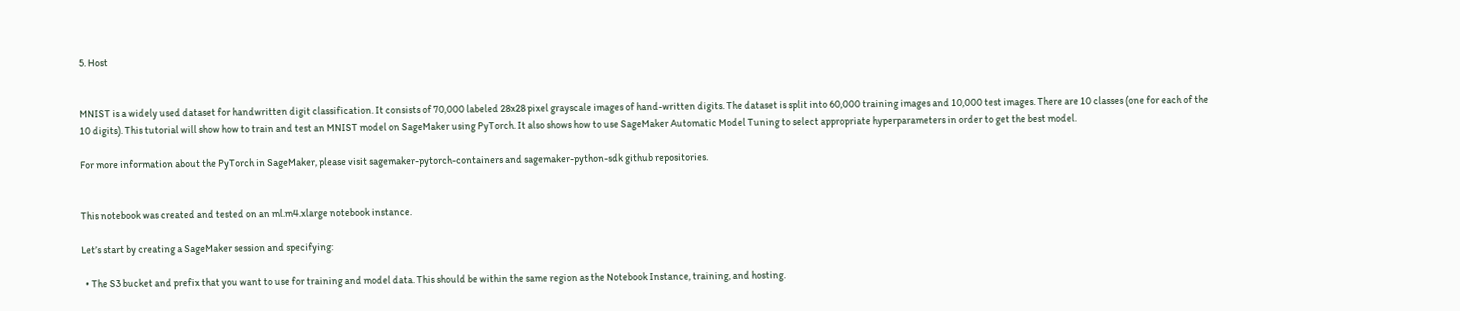5. Host


MNIST is a widely used dataset for handwritten digit classification. It consists of 70,000 labeled 28x28 pixel grayscale images of hand-written digits. The dataset is split into 60,000 training images and 10,000 test images. There are 10 classes (one for each of the 10 digits). This tutorial will show how to train and test an MNIST model on SageMaker using PyTorch. It also shows how to use SageMaker Automatic Model Tuning to select appropriate hyperparameters in order to get the best model.

For more information about the PyTorch in SageMaker, please visit sagemaker-pytorch-containers and sagemaker-python-sdk github repositories.


This notebook was created and tested on an ml.m4.xlarge notebook instance.

Let’s start by creating a SageMaker session and specifying:

  • The S3 bucket and prefix that you want to use for training and model data. This should be within the same region as the Notebook Instance, training, and hosting.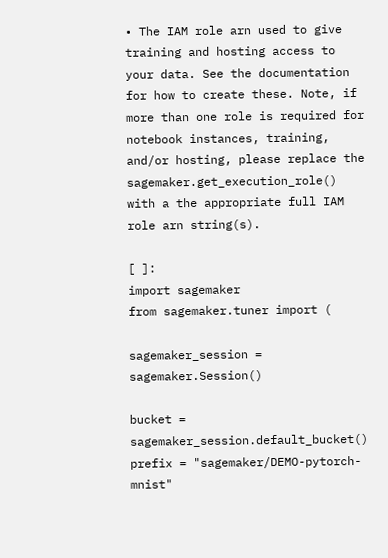• The IAM role arn used to give training and hosting access to your data. See the documentation for how to create these. Note, if more than one role is required for notebook instances, training, and/or hosting, please replace the sagemaker.get_execution_role() with a the appropriate full IAM role arn string(s).

[ ]:
import sagemaker
from sagemaker.tuner import (

sagemaker_session = sagemaker.Session()

bucket = sagemaker_session.default_bucket()
prefix = "sagemaker/DEMO-pytorch-mnist"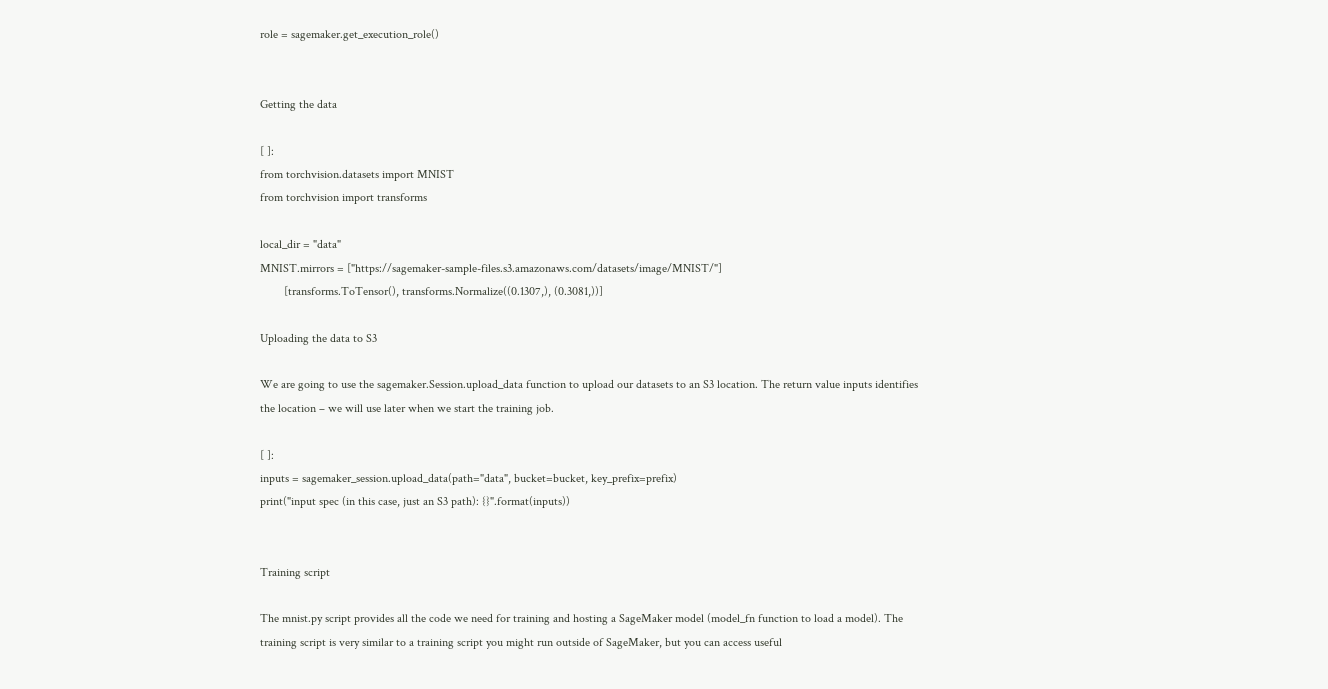role = sagemaker.get_execution_role()


Getting the data

[ ]:
from torchvision.datasets import MNIST
from torchvision import transforms

local_dir = "data"
MNIST.mirrors = ["https://sagemaker-sample-files.s3.amazonaws.com/datasets/image/MNIST/"]
        [transforms.ToTensor(), transforms.Normalize((0.1307,), (0.3081,))]

Uploading the data to S3

We are going to use the sagemaker.Session.upload_data function to upload our datasets to an S3 location. The return value inputs identifies the location – we will use later when we start the training job.

[ ]:
inputs = sagemaker_session.upload_data(path="data", bucket=bucket, key_prefix=prefix)
print("input spec (in this case, just an S3 path): {}".format(inputs))


Training script

The mnist.py script provides all the code we need for training and hosting a SageMaker model (model_fn function to load a model). The training script is very similar to a training script you might run outside of SageMaker, but you can access useful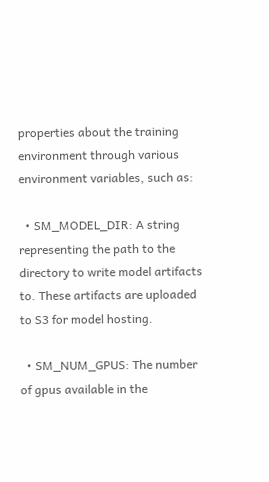properties about the training environment through various environment variables, such as:

  • SM_MODEL_DIR: A string representing the path to the directory to write model artifacts to. These artifacts are uploaded to S3 for model hosting.

  • SM_NUM_GPUS: The number of gpus available in the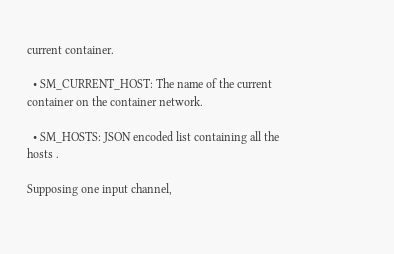current container.

  • SM_CURRENT_HOST: The name of the current container on the container network.

  • SM_HOSTS: JSON encoded list containing all the hosts .

Supposing one input channel,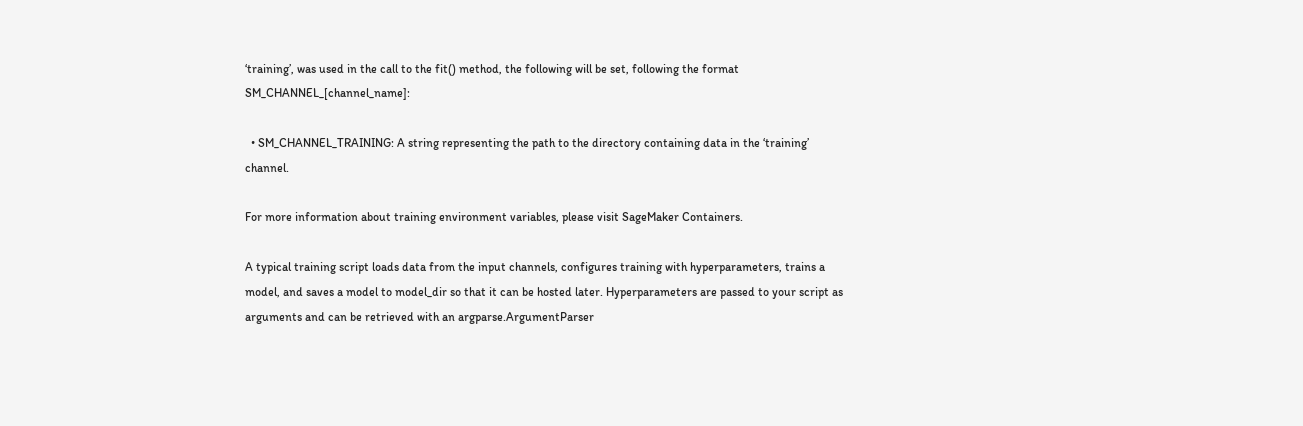‘training’, was used in the call to the fit() method, the following will be set, following the format SM_CHANNEL_[channel_name]:

  • SM_CHANNEL_TRAINING: A string representing the path to the directory containing data in the ‘training’ channel.

For more information about training environment variables, please visit SageMaker Containers.

A typical training script loads data from the input channels, configures training with hyperparameters, trains a model, and saves a model to model_dir so that it can be hosted later. Hyperparameters are passed to your script as arguments and can be retrieved with an argparse.ArgumentParser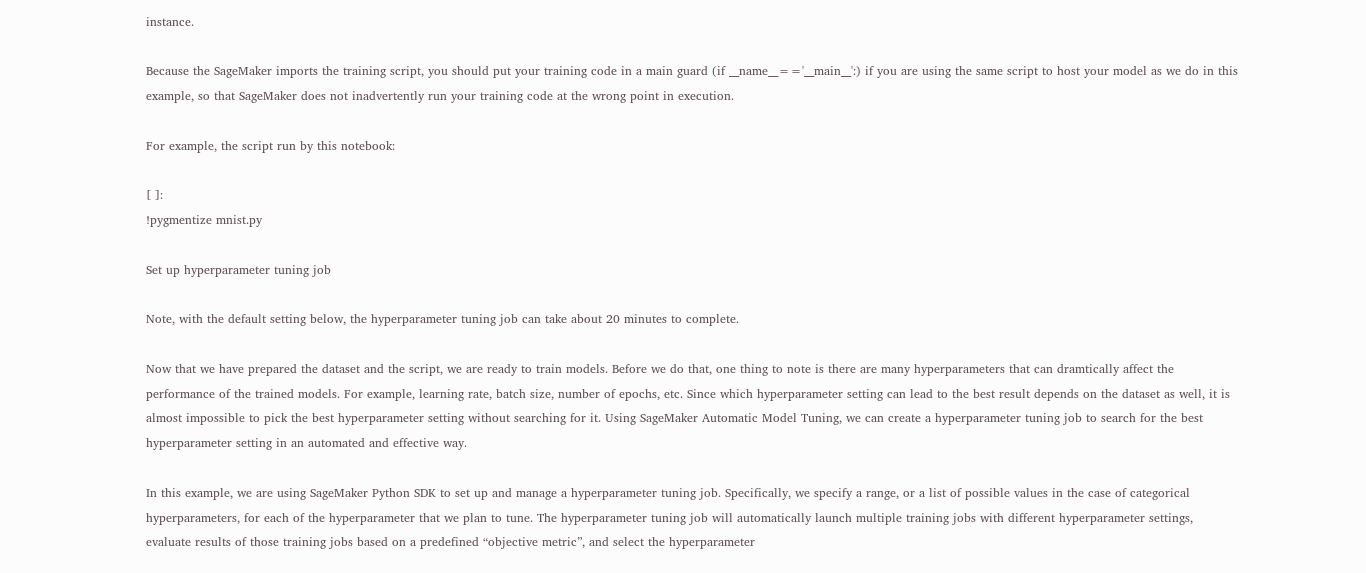instance.

Because the SageMaker imports the training script, you should put your training code in a main guard (if __name__=='__main__':) if you are using the same script to host your model as we do in this example, so that SageMaker does not inadvertently run your training code at the wrong point in execution.

For example, the script run by this notebook:

[ ]:
!pygmentize mnist.py

Set up hyperparameter tuning job

Note, with the default setting below, the hyperparameter tuning job can take about 20 minutes to complete.

Now that we have prepared the dataset and the script, we are ready to train models. Before we do that, one thing to note is there are many hyperparameters that can dramtically affect the performance of the trained models. For example, learning rate, batch size, number of epochs, etc. Since which hyperparameter setting can lead to the best result depends on the dataset as well, it is almost impossible to pick the best hyperparameter setting without searching for it. Using SageMaker Automatic Model Tuning, we can create a hyperparameter tuning job to search for the best hyperparameter setting in an automated and effective way.

In this example, we are using SageMaker Python SDK to set up and manage a hyperparameter tuning job. Specifically, we specify a range, or a list of possible values in the case of categorical hyperparameters, for each of the hyperparameter that we plan to tune. The hyperparameter tuning job will automatically launch multiple training jobs with different hyperparameter settings, evaluate results of those training jobs based on a predefined “objective metric”, and select the hyperparameter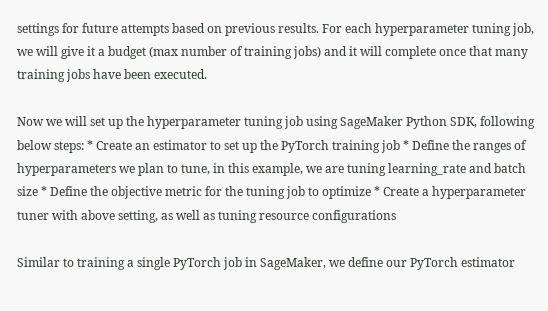settings for future attempts based on previous results. For each hyperparameter tuning job, we will give it a budget (max number of training jobs) and it will complete once that many training jobs have been executed.

Now we will set up the hyperparameter tuning job using SageMaker Python SDK, following below steps: * Create an estimator to set up the PyTorch training job * Define the ranges of hyperparameters we plan to tune, in this example, we are tuning learning_rate and batch size * Define the objective metric for the tuning job to optimize * Create a hyperparameter tuner with above setting, as well as tuning resource configurations

Similar to training a single PyTorch job in SageMaker, we define our PyTorch estimator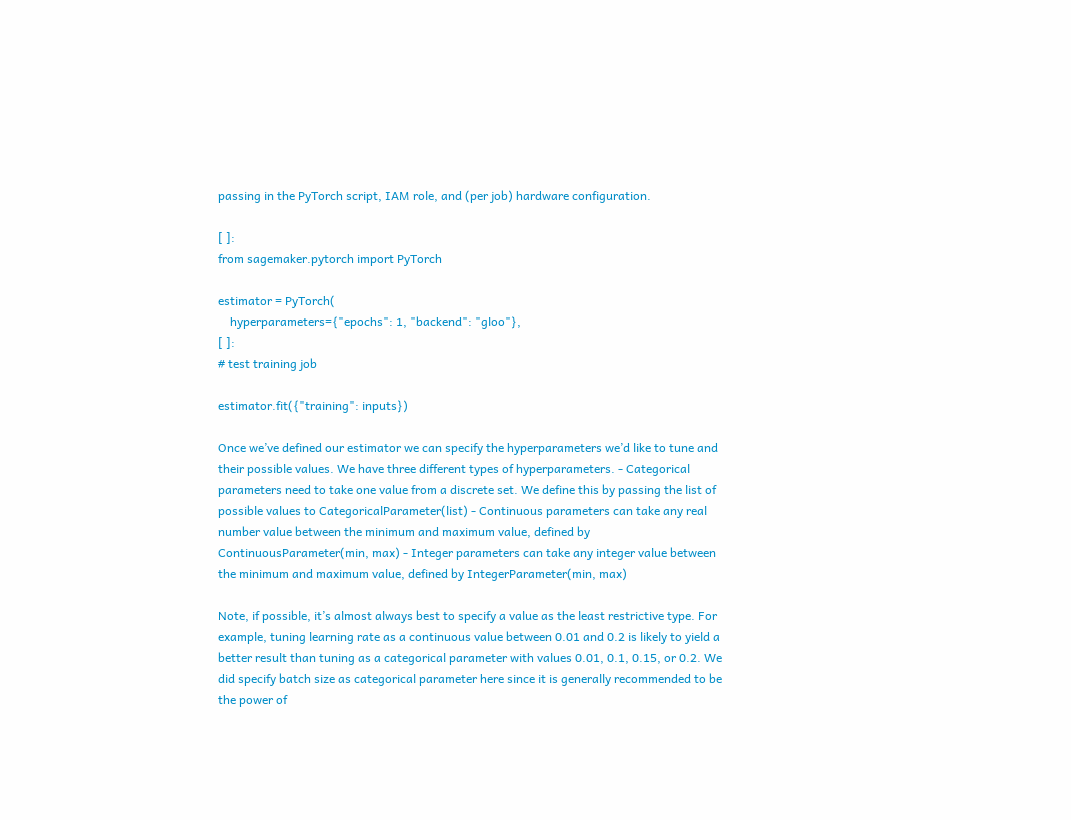passing in the PyTorch script, IAM role, and (per job) hardware configuration.

[ ]:
from sagemaker.pytorch import PyTorch

estimator = PyTorch(
    hyperparameters={"epochs": 1, "backend": "gloo"},
[ ]:
# test training job

estimator.fit({"training": inputs})

Once we’ve defined our estimator we can specify the hyperparameters we’d like to tune and their possible values. We have three different types of hyperparameters. - Categorical parameters need to take one value from a discrete set. We define this by passing the list of possible values to CategoricalParameter(list) - Continuous parameters can take any real number value between the minimum and maximum value, defined by ContinuousParameter(min, max) - Integer parameters can take any integer value between the minimum and maximum value, defined by IntegerParameter(min, max)

Note, if possible, it’s almost always best to specify a value as the least restrictive type. For example, tuning learning rate as a continuous value between 0.01 and 0.2 is likely to yield a better result than tuning as a categorical parameter with values 0.01, 0.1, 0.15, or 0.2. We did specify batch size as categorical parameter here since it is generally recommended to be the power of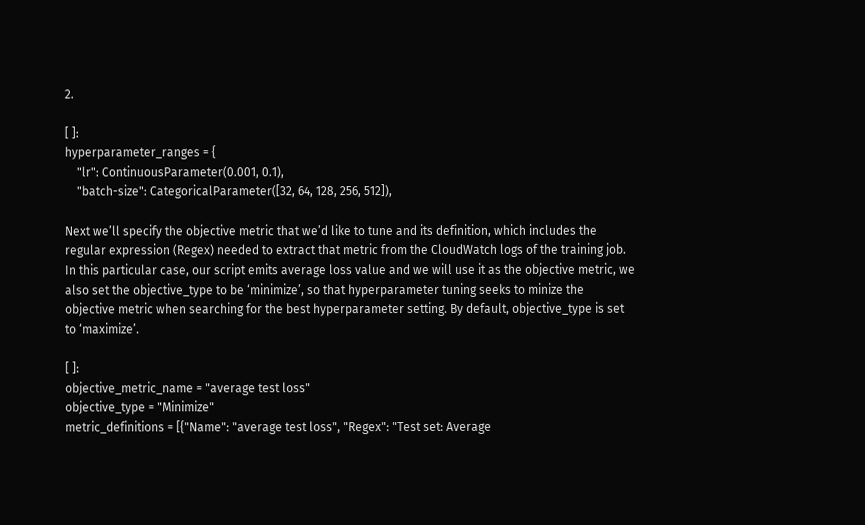2.

[ ]:
hyperparameter_ranges = {
    "lr": ContinuousParameter(0.001, 0.1),
    "batch-size": CategoricalParameter([32, 64, 128, 256, 512]),

Next we’ll specify the objective metric that we’d like to tune and its definition, which includes the regular expression (Regex) needed to extract that metric from the CloudWatch logs of the training job. In this particular case, our script emits average loss value and we will use it as the objective metric, we also set the objective_type to be ‘minimize’, so that hyperparameter tuning seeks to minize the objective metric when searching for the best hyperparameter setting. By default, objective_type is set to ‘maximize’.

[ ]:
objective_metric_name = "average test loss"
objective_type = "Minimize"
metric_definitions = [{"Name": "average test loss", "Regex": "Test set: Average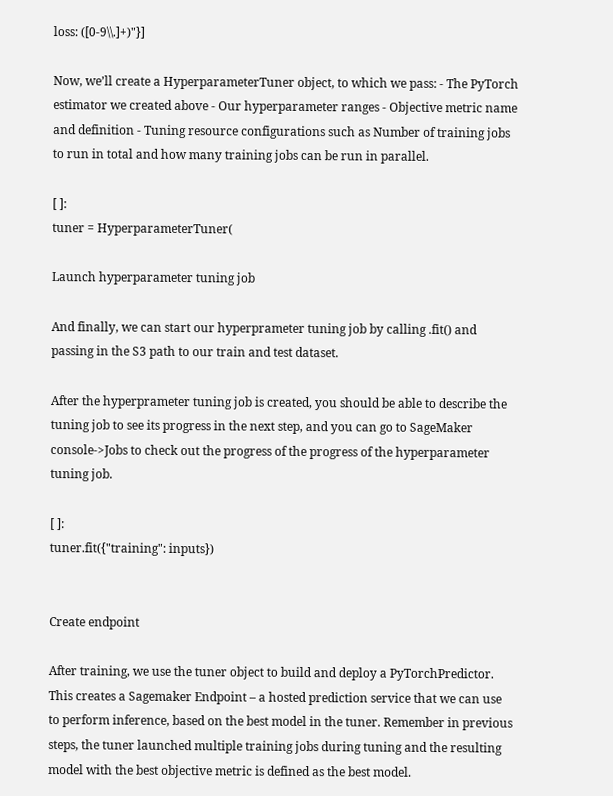loss: ([0-9\\.]+)"}]

Now, we’ll create a HyperparameterTuner object, to which we pass: - The PyTorch estimator we created above - Our hyperparameter ranges - Objective metric name and definition - Tuning resource configurations such as Number of training jobs to run in total and how many training jobs can be run in parallel.

[ ]:
tuner = HyperparameterTuner(

Launch hyperparameter tuning job

And finally, we can start our hyperprameter tuning job by calling .fit() and passing in the S3 path to our train and test dataset.

After the hyperprameter tuning job is created, you should be able to describe the tuning job to see its progress in the next step, and you can go to SageMaker console->Jobs to check out the progress of the progress of the hyperparameter tuning job.

[ ]:
tuner.fit({"training": inputs})


Create endpoint

After training, we use the tuner object to build and deploy a PyTorchPredictor. This creates a Sagemaker Endpoint – a hosted prediction service that we can use to perform inference, based on the best model in the tuner. Remember in previous steps, the tuner launched multiple training jobs during tuning and the resulting model with the best objective metric is defined as the best model.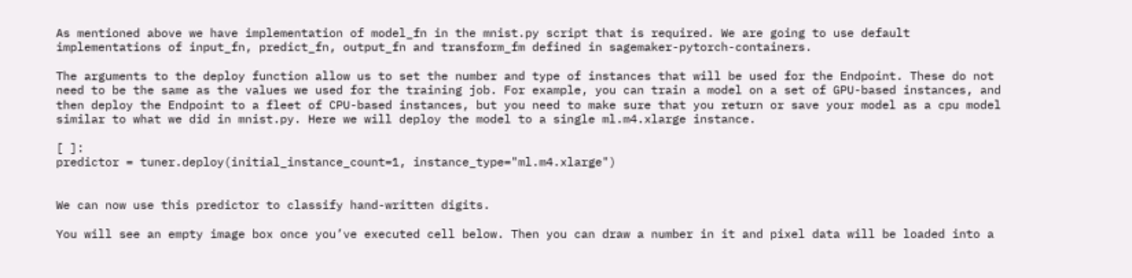As mentioned above we have implementation of model_fn in the mnist.py script that is required. We are going to use default implementations of input_fn, predict_fn, output_fn and transform_fm defined in sagemaker-pytorch-containers.

The arguments to the deploy function allow us to set the number and type of instances that will be used for the Endpoint. These do not need to be the same as the values we used for the training job. For example, you can train a model on a set of GPU-based instances, and then deploy the Endpoint to a fleet of CPU-based instances, but you need to make sure that you return or save your model as a cpu model similar to what we did in mnist.py. Here we will deploy the model to a single ml.m4.xlarge instance.

[ ]:
predictor = tuner.deploy(initial_instance_count=1, instance_type="ml.m4.xlarge")


We can now use this predictor to classify hand-written digits.

You will see an empty image box once you’ve executed cell below. Then you can draw a number in it and pixel data will be loaded into a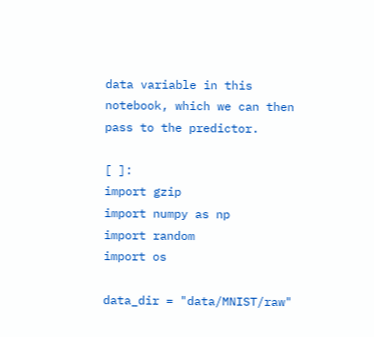data variable in this notebook, which we can then pass to the predictor.

[ ]:
import gzip
import numpy as np
import random
import os

data_dir = "data/MNIST/raw"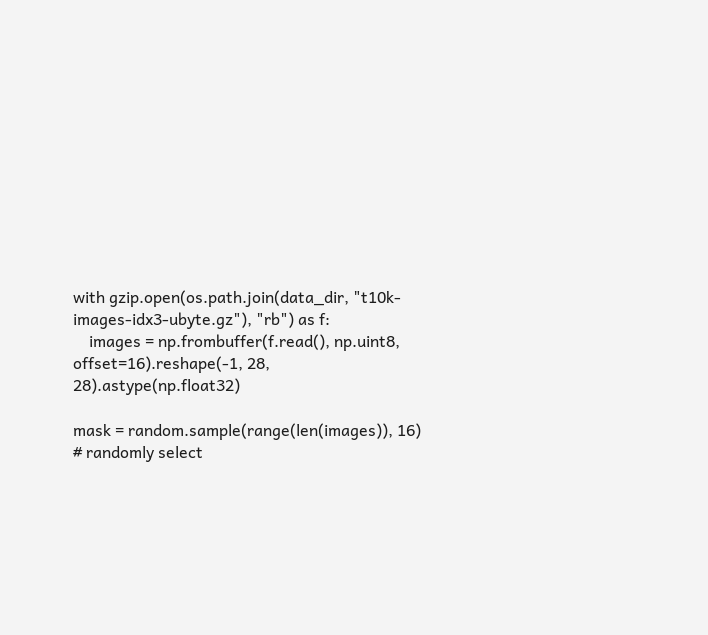with gzip.open(os.path.join(data_dir, "t10k-images-idx3-ubyte.gz"), "rb") as f:
    images = np.frombuffer(f.read(), np.uint8, offset=16).reshape(-1, 28, 28).astype(np.float32)

mask = random.sample(range(len(images)), 16)  # randomly select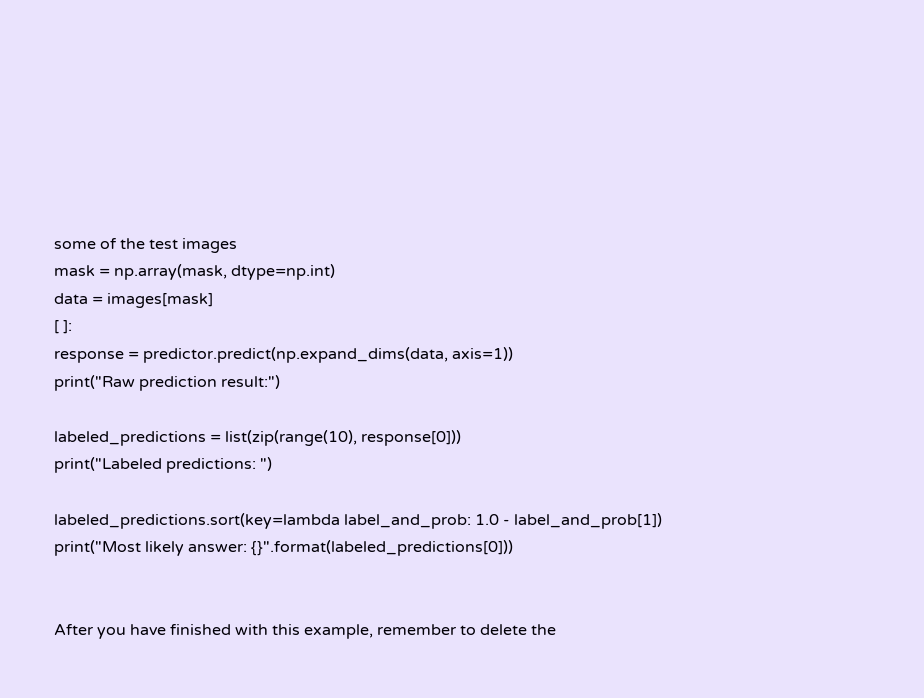some of the test images
mask = np.array(mask, dtype=np.int)
data = images[mask]
[ ]:
response = predictor.predict(np.expand_dims(data, axis=1))
print("Raw prediction result:")

labeled_predictions = list(zip(range(10), response[0]))
print("Labeled predictions: ")

labeled_predictions.sort(key=lambda label_and_prob: 1.0 - label_and_prob[1])
print("Most likely answer: {}".format(labeled_predictions[0]))


After you have finished with this example, remember to delete the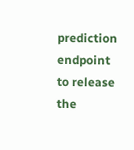prediction endpoint to release the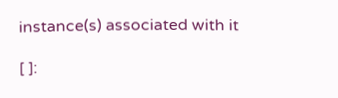instance(s) associated with it

[ ]: